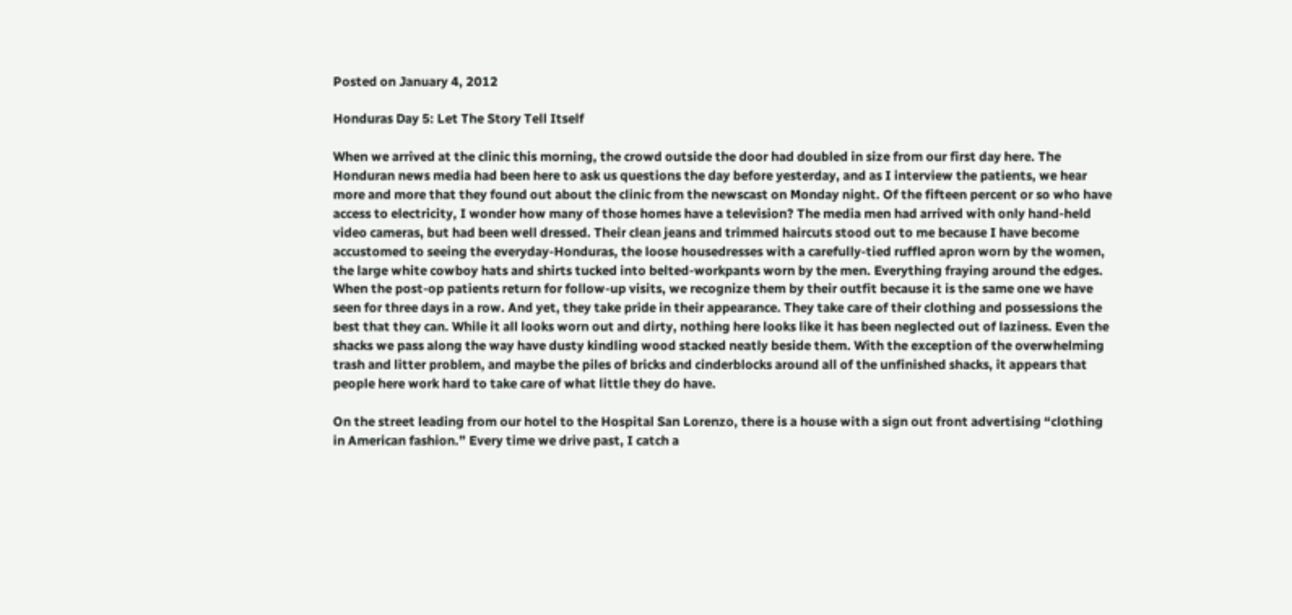Posted on January 4, 2012

Honduras Day 5: Let The Story Tell Itself

When we arrived at the clinic this morning, the crowd outside the door had doubled in size from our first day here. The Honduran news media had been here to ask us questions the day before yesterday, and as I interview the patients, we hear more and more that they found out about the clinic from the newscast on Monday night. Of the fifteen percent or so who have access to electricity, I wonder how many of those homes have a television? The media men had arrived with only hand-held video cameras, but had been well dressed. Their clean jeans and trimmed haircuts stood out to me because I have become accustomed to seeing the everyday-Honduras, the loose housedresses with a carefully-tied ruffled apron worn by the women, the large white cowboy hats and shirts tucked into belted-workpants worn by the men. Everything fraying around the edges. When the post-op patients return for follow-up visits, we recognize them by their outfit because it is the same one we have seen for three days in a row. And yet, they take pride in their appearance. They take care of their clothing and possessions the best that they can. While it all looks worn out and dirty, nothing here looks like it has been neglected out of laziness. Even the shacks we pass along the way have dusty kindling wood stacked neatly beside them. With the exception of the overwhelming trash and litter problem, and maybe the piles of bricks and cinderblocks around all of the unfinished shacks, it appears that people here work hard to take care of what little they do have.

On the street leading from our hotel to the Hospital San Lorenzo, there is a house with a sign out front advertising “clothing in American fashion.” Every time we drive past, I catch a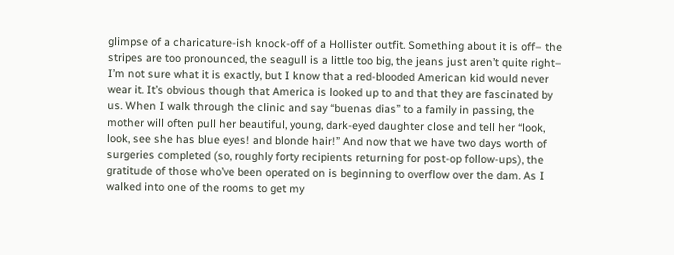glimpse of a charicature-ish knock-off of a Hollister outfit. Something about it is off– the stripes are too pronounced, the seagull is a little too big, the jeans just aren’t quite right– I’m not sure what it is exactly, but I know that a red-blooded American kid would never wear it. It’s obvious though that America is looked up to and that they are fascinated by us. When I walk through the clinic and say “buenas dias” to a family in passing, the mother will often pull her beautiful, young, dark-eyed daughter close and tell her “look, look, see she has blue eyes! and blonde hair!” And now that we have two days worth of surgeries completed (so, roughly forty recipients returning for post-op follow-ups), the gratitude of those who’ve been operated on is beginning to overflow over the dam. As I walked into one of the rooms to get my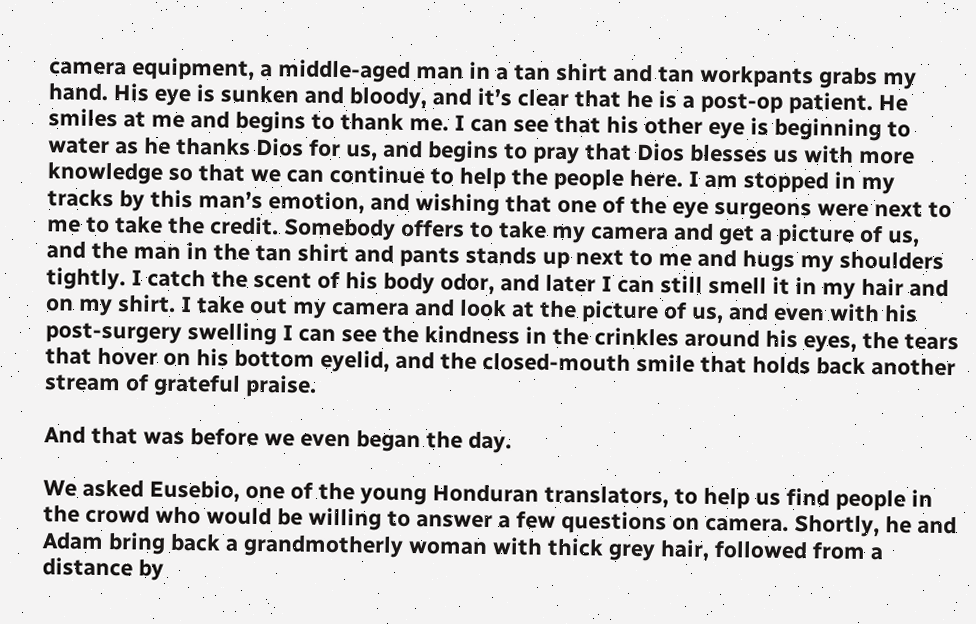camera equipment, a middle-aged man in a tan shirt and tan workpants grabs my hand. His eye is sunken and bloody, and it’s clear that he is a post-op patient. He smiles at me and begins to thank me. I can see that his other eye is beginning to water as he thanks Dios for us, and begins to pray that Dios blesses us with more knowledge so that we can continue to help the people here. I am stopped in my tracks by this man’s emotion, and wishing that one of the eye surgeons were next to me to take the credit. Somebody offers to take my camera and get a picture of us, and the man in the tan shirt and pants stands up next to me and hugs my shoulders tightly. I catch the scent of his body odor, and later I can still smell it in my hair and on my shirt. I take out my camera and look at the picture of us, and even with his post-surgery swelling I can see the kindness in the crinkles around his eyes, the tears that hover on his bottom eyelid, and the closed-mouth smile that holds back another stream of grateful praise.

And that was before we even began the day.

We asked Eusebio, one of the young Honduran translators, to help us find people in the crowd who would be willing to answer a few questions on camera. Shortly, he and Adam bring back a grandmotherly woman with thick grey hair, followed from a distance by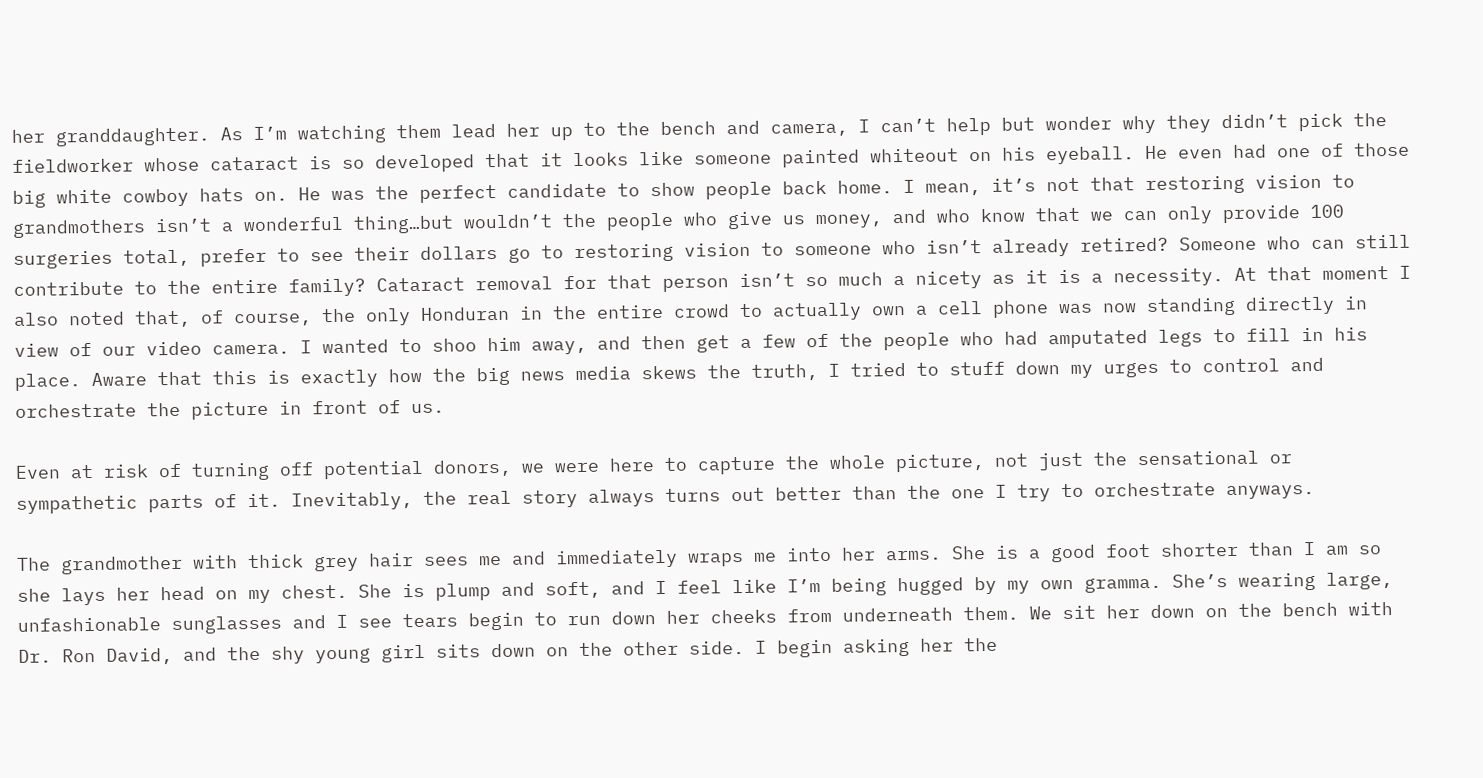her granddaughter. As I’m watching them lead her up to the bench and camera, I can’t help but wonder why they didn’t pick the fieldworker whose cataract is so developed that it looks like someone painted whiteout on his eyeball. He even had one of those big white cowboy hats on. He was the perfect candidate to show people back home. I mean, it’s not that restoring vision to grandmothers isn’t a wonderful thing…but wouldn’t the people who give us money, and who know that we can only provide 100 surgeries total, prefer to see their dollars go to restoring vision to someone who isn’t already retired? Someone who can still contribute to the entire family? Cataract removal for that person isn’t so much a nicety as it is a necessity. At that moment I also noted that, of course, the only Honduran in the entire crowd to actually own a cell phone was now standing directly in view of our video camera. I wanted to shoo him away, and then get a few of the people who had amputated legs to fill in his place. Aware that this is exactly how the big news media skews the truth, I tried to stuff down my urges to control and orchestrate the picture in front of us.

Even at risk of turning off potential donors, we were here to capture the whole picture, not just the sensational or sympathetic parts of it. Inevitably, the real story always turns out better than the one I try to orchestrate anyways.

The grandmother with thick grey hair sees me and immediately wraps me into her arms. She is a good foot shorter than I am so she lays her head on my chest. She is plump and soft, and I feel like I’m being hugged by my own gramma. She’s wearing large, unfashionable sunglasses and I see tears begin to run down her cheeks from underneath them. We sit her down on the bench with Dr. Ron David, and the shy young girl sits down on the other side. I begin asking her the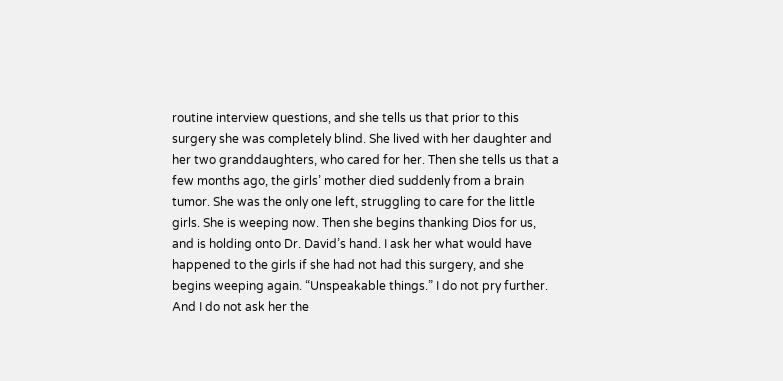routine interview questions, and she tells us that prior to this surgery she was completely blind. She lived with her daughter and her two granddaughters, who cared for her. Then she tells us that a few months ago, the girls’ mother died suddenly from a brain tumor. She was the only one left, struggling to care for the little girls. She is weeping now. Then she begins thanking Dios for us, and is holding onto Dr. David’s hand. I ask her what would have happened to the girls if she had not had this surgery, and she begins weeping again. “Unspeakable things.” I do not pry further. And I do not ask her the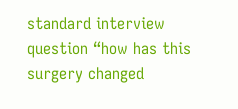standard interview question “how has this surgery changed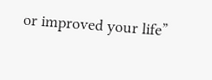or improved your life”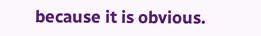because it is obvious.